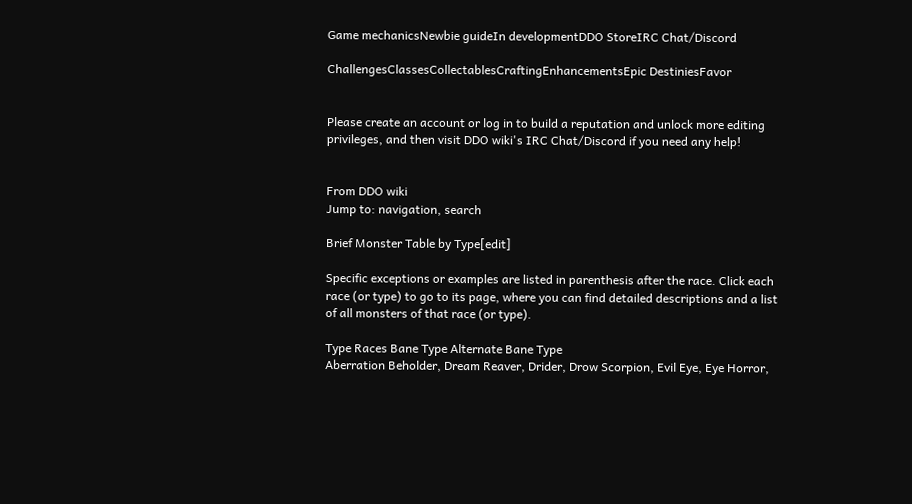Game mechanicsNewbie guideIn developmentDDO StoreIRC Chat/Discord

ChallengesClassesCollectablesCraftingEnhancementsEpic DestiniesFavor


Please create an account or log in to build a reputation and unlock more editing privileges, and then visit DDO wiki's IRC Chat/Discord if you need any help!


From DDO wiki
Jump to: navigation, search

Brief Monster Table by Type[edit]

Specific exceptions or examples are listed in parenthesis after the race. Click each race (or type) to go to its page, where you can find detailed descriptions and a list of all monsters of that race (or type).

Type Races Bane Type Alternate Bane Type
Aberration Beholder, Dream Reaver, Drider, Drow Scorpion, Evil Eye, Eye Horror,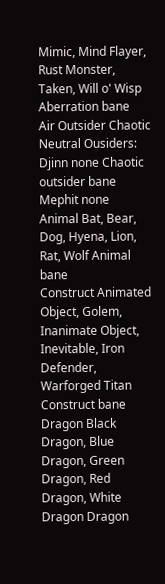Mimic, Mind Flayer, Rust Monster, Taken, Will o' Wisp Aberration bane
Air Outsider Chaotic Neutral Ousiders: Djinn none Chaotic outsider bane
Mephit none
Animal Bat, Bear, Dog, Hyena, Lion, Rat, Wolf Animal bane
Construct Animated Object, Golem, Inanimate Object, Inevitable, Iron Defender, Warforged Titan Construct bane
Dragon Black Dragon, Blue Dragon, Green Dragon, Red Dragon, White Dragon Dragon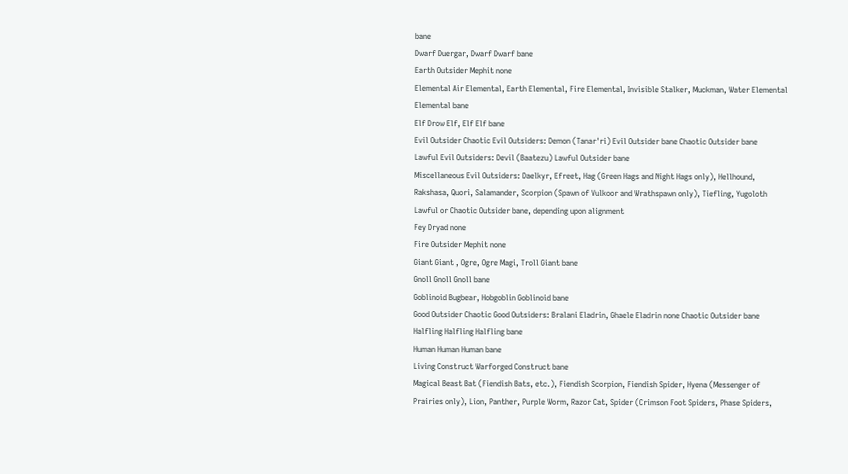bane
Dwarf Duergar, Dwarf Dwarf bane
Earth Outsider Mephit none
Elemental Air Elemental, Earth Elemental, Fire Elemental, Invisible Stalker, Muckman, Water Elemental Elemental bane
Elf Drow Elf, Elf Elf bane
Evil Outsider Chaotic Evil Outsiders: Demon (Tanar'ri) Evil Outsider bane Chaotic Outsider bane
Lawful Evil Outsiders: Devil (Baatezu) Lawful Outsider bane
Miscellaneous Evil Outsiders: Daelkyr, Efreet, Hag (Green Hags and Night Hags only), Hellhound, Rakshasa, Quori, Salamander, Scorpion (Spawn of Vulkoor and Wrathspawn only), Tiefling, Yugoloth Lawful or Chaotic Outsider bane, depending upon alignment
Fey Dryad none
Fire Outsider Mephit none
Giant Giant , Ogre, Ogre Magi, Troll Giant bane
Gnoll Gnoll Gnoll bane
Goblinoid Bugbear, Hobgoblin Goblinoid bane
Good Outsider Chaotic Good Outsiders: Bralani Eladrin, Ghaele Eladrin none Chaotic Outsider bane
Halfling Halfling Halfling bane
Human Human Human bane
Living Construct Warforged Construct bane
Magical Beast Bat (Fiendish Bats, etc.), Fiendish Scorpion, Fiendish Spider, Hyena (Messenger of Prairies only), Lion, Panther, Purple Worm, Razor Cat, Spider (Crimson Foot Spiders, Phase Spiders,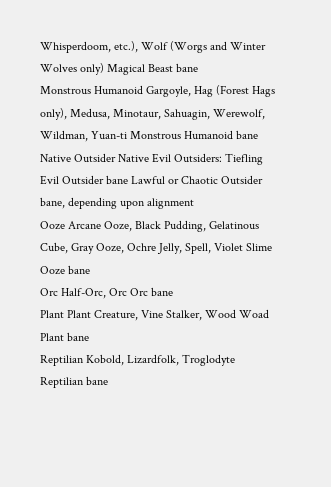Whisperdoom, etc.), Wolf (Worgs and Winter Wolves only) Magical Beast bane
Monstrous Humanoid Gargoyle, Hag (Forest Hags only), Medusa, Minotaur, Sahuagin, Werewolf, Wildman, Yuan-ti Monstrous Humanoid bane
Native Outsider Native Evil Outsiders: Tiefling Evil Outsider bane Lawful or Chaotic Outsider bane, depending upon alignment
Ooze Arcane Ooze, Black Pudding, Gelatinous Cube, Gray Ooze, Ochre Jelly, Spell, Violet Slime Ooze bane
Orc Half-Orc, Orc Orc bane
Plant Plant Creature, Vine Stalker, Wood Woad Plant bane
Reptilian Kobold, Lizardfolk, Troglodyte Reptilian bane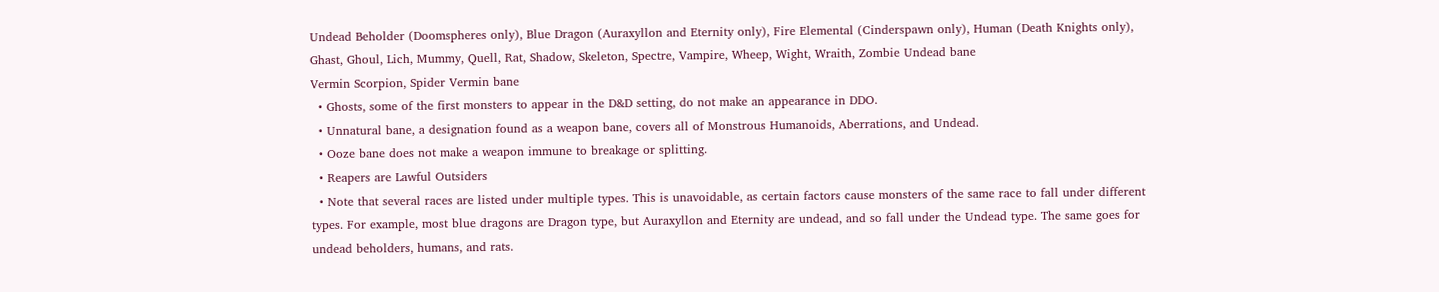Undead Beholder (Doomspheres only), Blue Dragon (Auraxyllon and Eternity only), Fire Elemental (Cinderspawn only), Human (Death Knights only), Ghast, Ghoul, Lich, Mummy, Quell, Rat, Shadow, Skeleton, Spectre, Vampire, Wheep, Wight, Wraith, Zombie Undead bane
Vermin Scorpion, Spider Vermin bane
  • Ghosts, some of the first monsters to appear in the D&D setting, do not make an appearance in DDO.
  • Unnatural bane, a designation found as a weapon bane, covers all of Monstrous Humanoids, Aberrations, and Undead.
  • Ooze bane does not make a weapon immune to breakage or splitting.
  • Reapers are Lawful Outsiders
  • Note that several races are listed under multiple types. This is unavoidable, as certain factors cause monsters of the same race to fall under different types. For example, most blue dragons are Dragon type, but Auraxyllon and Eternity are undead, and so fall under the Undead type. The same goes for undead beholders, humans, and rats.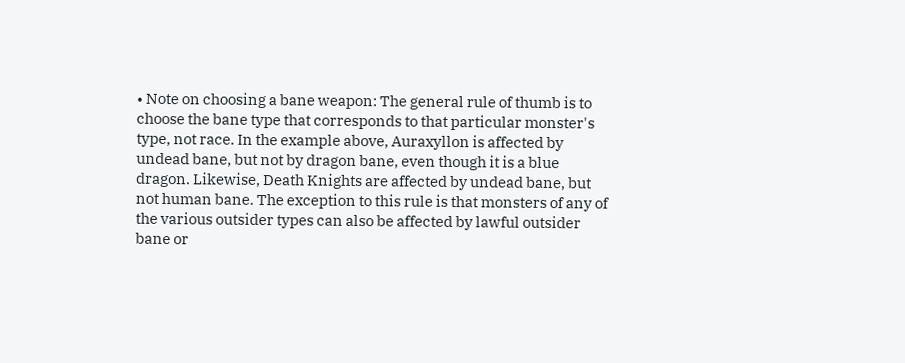• Note on choosing a bane weapon: The general rule of thumb is to choose the bane type that corresponds to that particular monster's type, not race. In the example above, Auraxyllon is affected by undead bane, but not by dragon bane, even though it is a blue dragon. Likewise, Death Knights are affected by undead bane, but not human bane. The exception to this rule is that monsters of any of the various outsider types can also be affected by lawful outsider bane or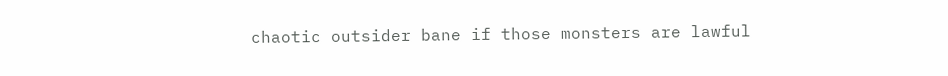chaotic outsider bane if those monsters are lawful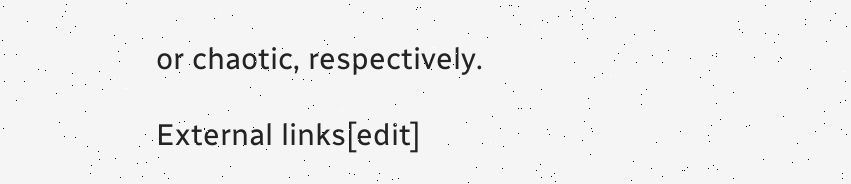or chaotic, respectively.

External links[edit]